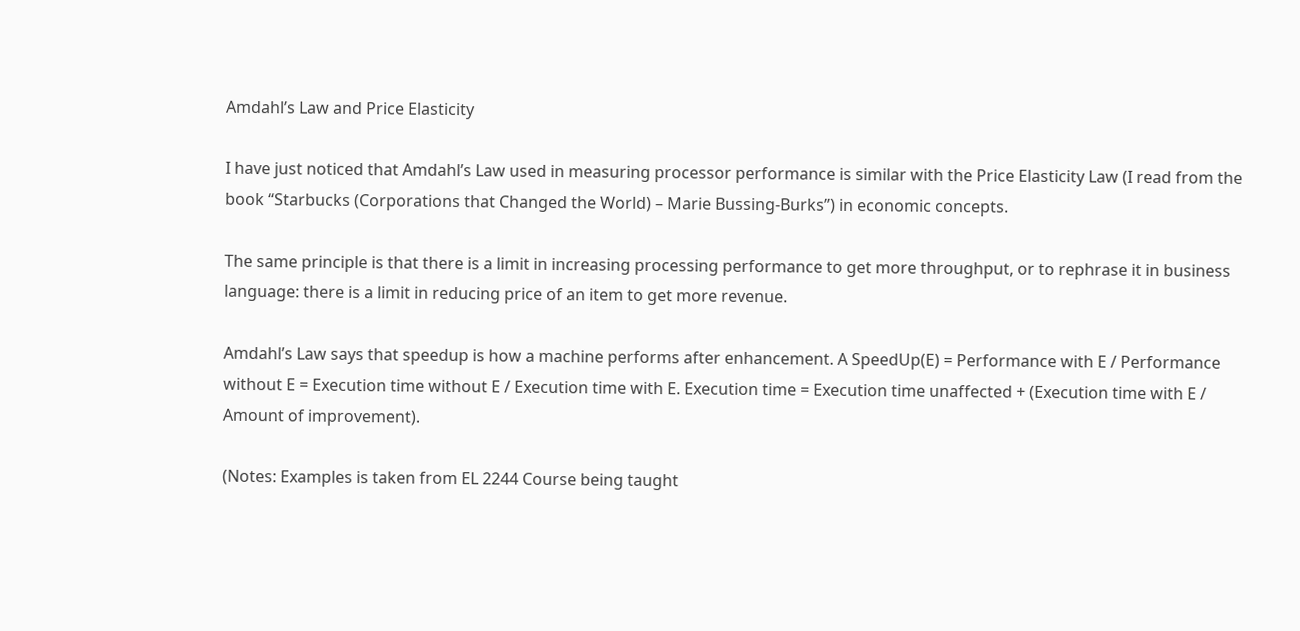Amdahl’s Law and Price Elasticity

I have just noticed that Amdahl’s Law used in measuring processor performance is similar with the Price Elasticity Law (I read from the book “Starbucks (Corporations that Changed the World) – Marie Bussing-Burks”) in economic concepts.

The same principle is that there is a limit in increasing processing performance to get more throughput, or to rephrase it in business language: there is a limit in reducing price of an item to get more revenue.

Amdahl’s Law says that speedup is how a machine performs after enhancement. A SpeedUp(E) = Performance with E / Performance without E = Execution time without E / Execution time with E. Execution time = Execution time unaffected + (Execution time with E / Amount of improvement).

(Notes: Examples is taken from EL 2244 Course being taught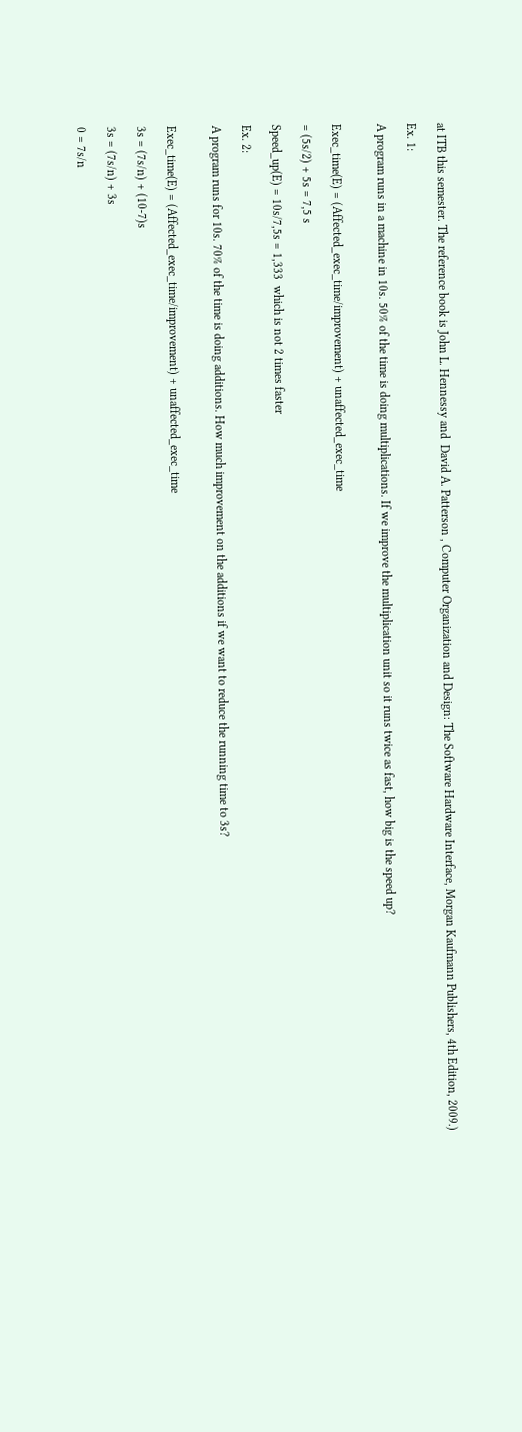at ITB this semester. The reference book is John L. Hennessy and  David A. Patterson , Computer Organization and Design: The Software Hardware Interface, Morgan Kaufmann Publishers, 4th Edition, 2009.)

Ex. 1:

A program runs in a machine in 10s. 50% of the time is doing multiplications. If we improve the multiplication unit so it runs twice as fast, how big is the speed up?


Exec_time(E) = (Affected_exec_time/improvement) + unaffected_exec_time

= (5s/2) + 5s = 7,5 s

Speed_up(E) = 10s/7,5s = 1,333  which is not 2 times faster

Ex. 2:

A program runs for 10s. 70% of the time is doing additions. How much improvement on the additions if we want to reduce the running time to 3s?


Exec_time(E) = (Affected_exec_time/improvement) + unaffected_exec_time

3s = (7s/n) + (10-7)s

3s = (7s/n) + 3s

0 = 7s/n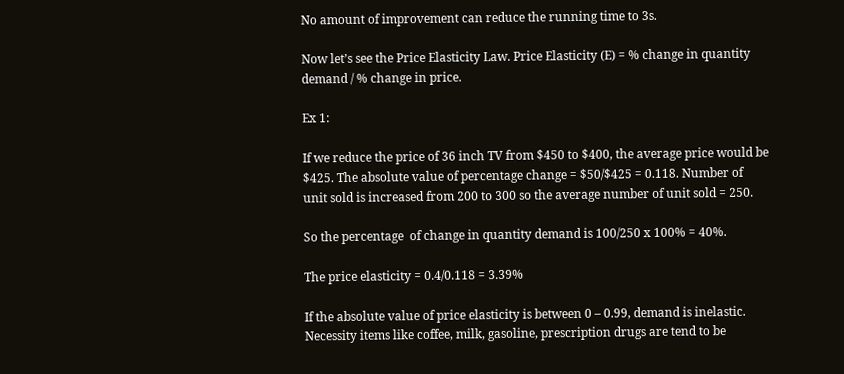No amount of improvement can reduce the running time to 3s.

Now let’s see the Price Elasticity Law. Price Elasticity (E) = % change in quantity demand / % change in price.

Ex 1:

If we reduce the price of 36 inch TV from $450 to $400, the average price would be $425. The absolute value of percentage change = $50/$425 = 0.118. Number of unit sold is increased from 200 to 300 so the average number of unit sold = 250.

So the percentage  of change in quantity demand is 100/250 x 100% = 40%.

The price elasticity = 0.4/0.118 = 3.39%

If the absolute value of price elasticity is between 0 – 0.99, demand is inelastic. Necessity items like coffee, milk, gasoline, prescription drugs are tend to be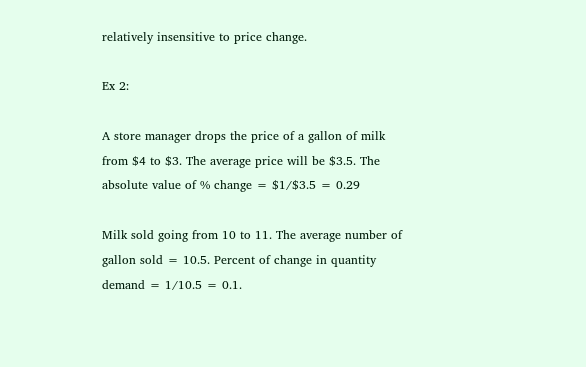relatively insensitive to price change.

Ex 2:

A store manager drops the price of a gallon of milk from $4 to $3. The average price will be $3.5. The absolute value of % change = $1/$3.5 = 0.29

Milk sold going from 10 to 11. The average number of gallon sold = 10.5. Percent of change in quantity demand = 1/10.5 = 0.1.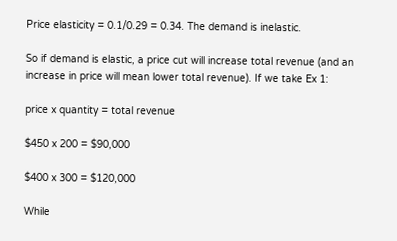Price elasticity = 0.1/0.29 = 0.34. The demand is inelastic.

So if demand is elastic, a price cut will increase total revenue (and an increase in price will mean lower total revenue). If we take Ex 1:

price x quantity = total revenue

$450 x 200 = $90,000

$400 x 300 = $120,000

While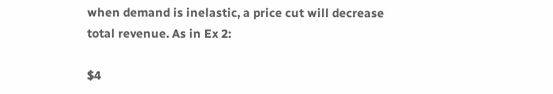when demand is inelastic, a price cut will decrease total revenue. As in Ex 2:

$4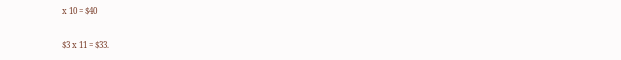x 10 = $40

$3 x 11 = $33.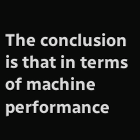The conclusion is that in terms of machine performance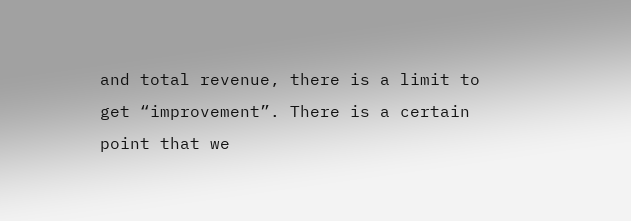and total revenue, there is a limit to get “improvement”. There is a certain point that we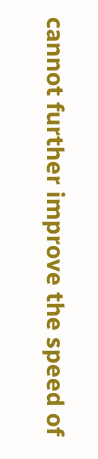cannot further improve the speed of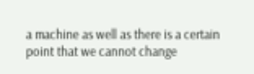a machine as well as there is a certain point that we cannot change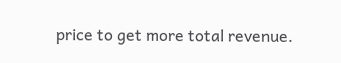price to get more total revenue.